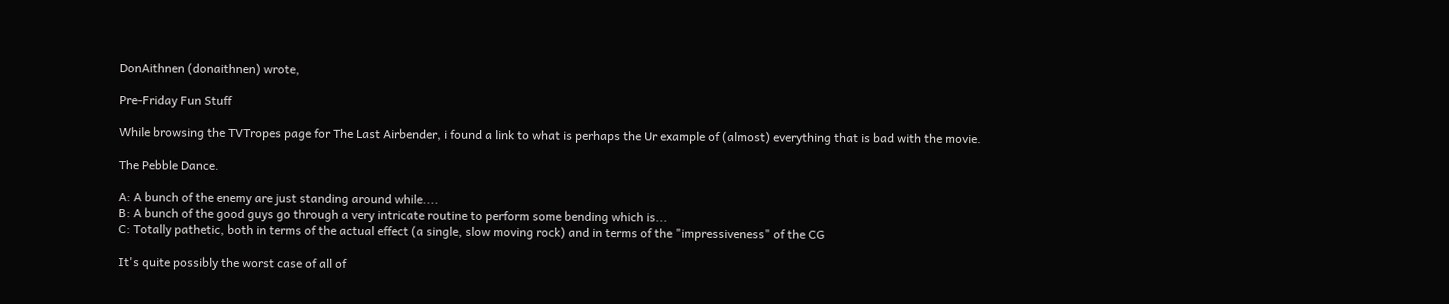DonAithnen (donaithnen) wrote,

Pre-Friday Fun Stuff

While browsing the TVTropes page for The Last Airbender, i found a link to what is perhaps the Ur example of (almost) everything that is bad with the movie.

The Pebble Dance.

A: A bunch of the enemy are just standing around while....
B: A bunch of the good guys go through a very intricate routine to perform some bending which is...
C: Totally pathetic, both in terms of the actual effect (a single, slow moving rock) and in terms of the "impressiveness" of the CG

It's quite possibly the worst case of all of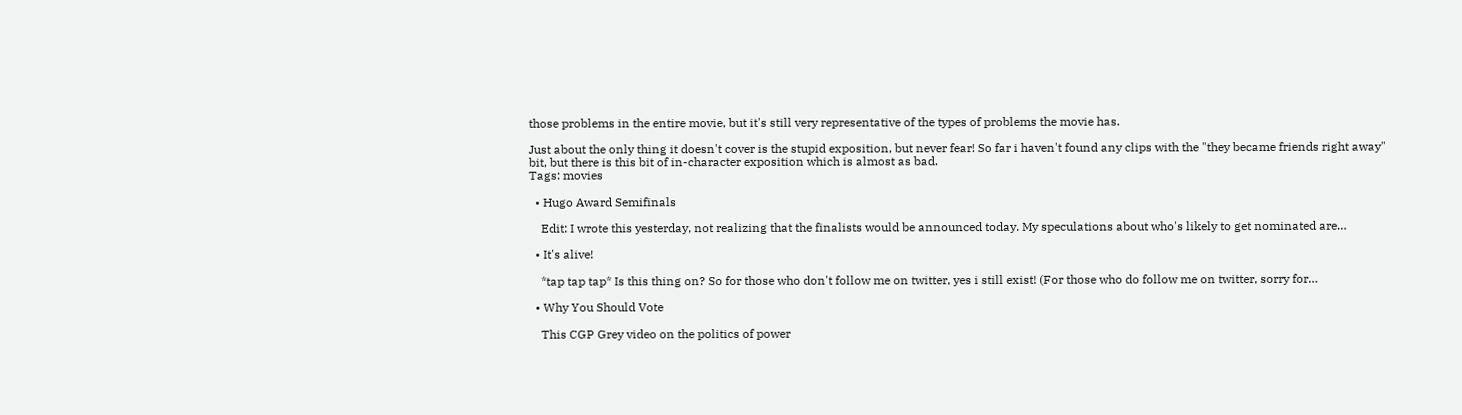those problems in the entire movie, but it's still very representative of the types of problems the movie has.

Just about the only thing it doesn't cover is the stupid exposition, but never fear! So far i haven't found any clips with the "they became friends right away" bit, but there is this bit of in-character exposition which is almost as bad.
Tags: movies

  • Hugo Award Semifinals

    Edit: I wrote this yesterday, not realizing that the finalists would be announced today. My speculations about who's likely to get nominated are…

  • It's alive!

    *tap tap tap* Is this thing on? So for those who don't follow me on twitter, yes i still exist! (For those who do follow me on twitter, sorry for…

  • Why You Should Vote

    This CGP Grey video on the politics of power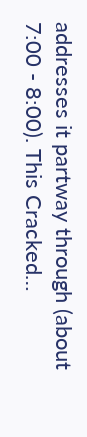addresses it partway through (about 7:00 - 8:00). This Cracked…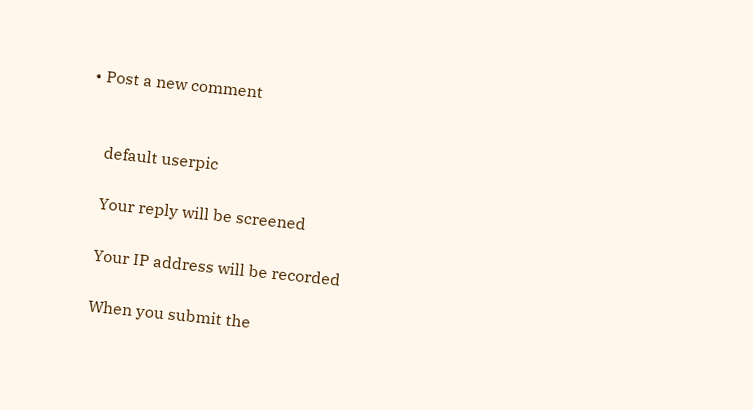• Post a new comment


    default userpic

    Your reply will be screened

    Your IP address will be recorded

    When you submit the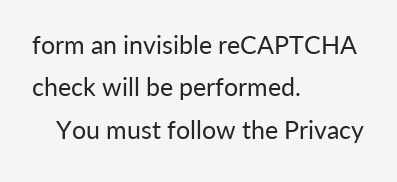form an invisible reCAPTCHA check will be performed.
    You must follow the Privacy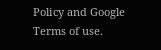Policy and Google Terms of use.